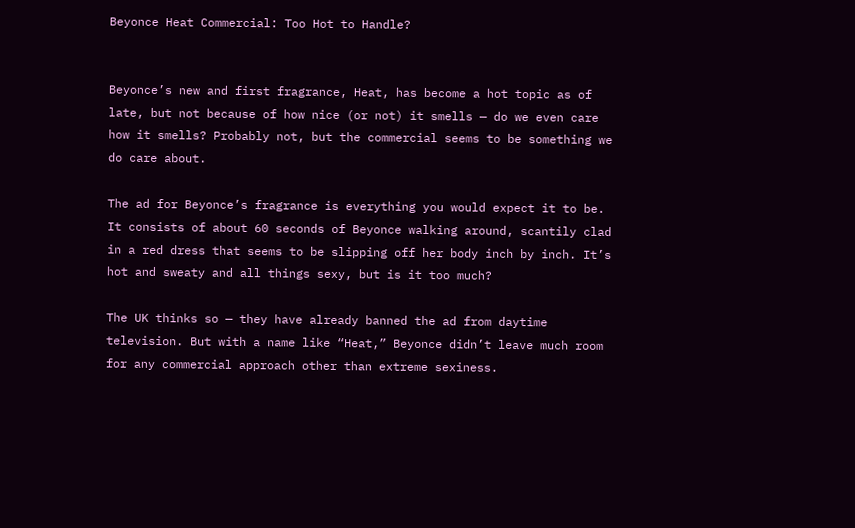Beyonce Heat Commercial: Too Hot to Handle?


Beyonce’s new and first fragrance, Heat, has become a hot topic as of late, but not because of how nice (or not) it smells — do we even care how it smells? Probably not, but the commercial seems to be something we do care about.

The ad for Beyonce’s fragrance is everything you would expect it to be. It consists of about 60 seconds of Beyonce walking around, scantily clad in a red dress that seems to be slipping off her body inch by inch. It’s hot and sweaty and all things sexy, but is it too much?

The UK thinks so — they have already banned the ad from daytime television. But with a name like “Heat,” Beyonce didn’t leave much room for any commercial approach other than extreme sexiness.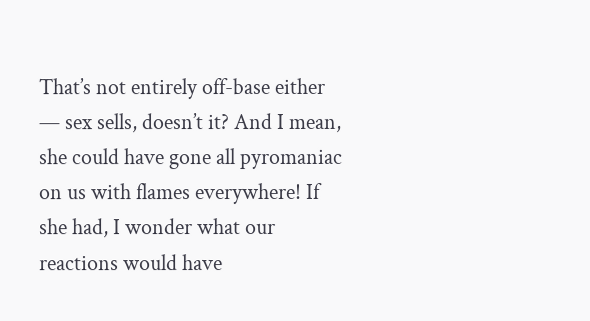That’s not entirely off-base either — sex sells, doesn’t it? And I mean, she could have gone all pyromaniac on us with flames everywhere! If she had, I wonder what our reactions would have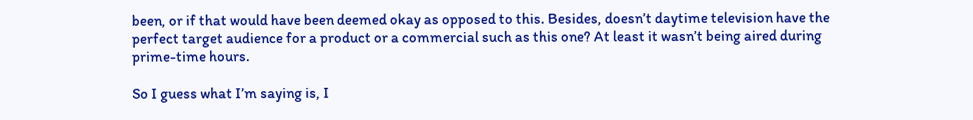been, or if that would have been deemed okay as opposed to this. Besides, doesn’t daytime television have the perfect target audience for a product or a commercial such as this one? At least it wasn’t being aired during prime-time hours.

So I guess what I’m saying is, I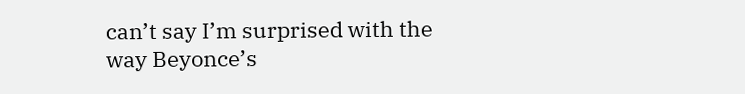can’t say I’m surprised with the way Beyonce’s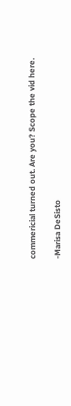commericial turned out. Are you? Scope the vid here.

-Marisa DeSisto